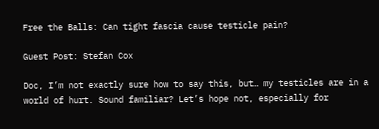Free the Balls: Can tight fascia cause testicle pain?

Guest Post: Stefan Cox

Doc, I’m not exactly sure how to say this, but… my testicles are in a world of hurt. Sound familiar? Let’s hope not, especially for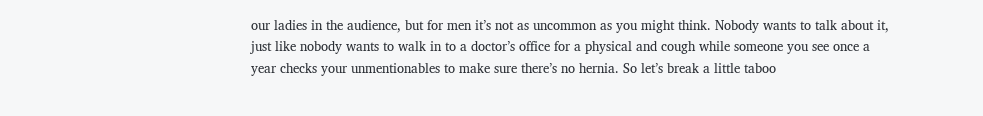our ladies in the audience, but for men it’s not as uncommon as you might think. Nobody wants to talk about it, just like nobody wants to walk in to a doctor’s office for a physical and cough while someone you see once a year checks your unmentionables to make sure there’s no hernia. So let’s break a little taboo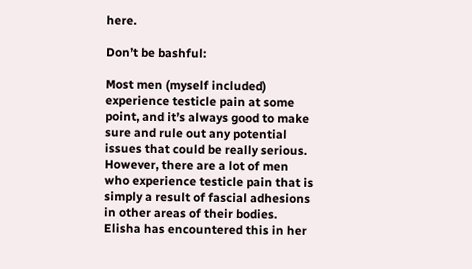here.

Don’t be bashful:

Most men (myself included) experience testicle pain at some point, and it’s always good to make sure and rule out any potential issues that could be really serious. However, there are a lot of men who experience testicle pain that is simply a result of fascial adhesions in other areas of their bodies. Elisha has encountered this in her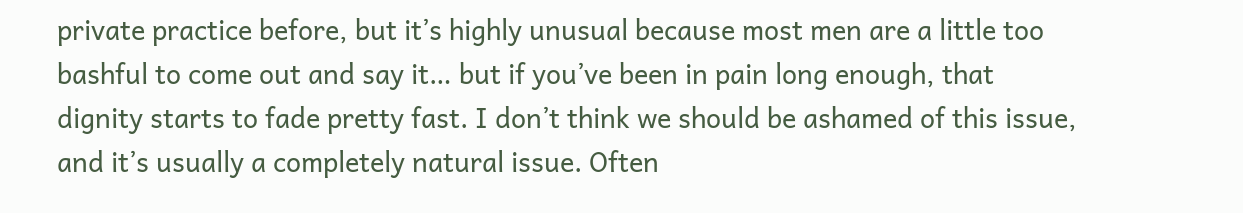private practice before, but it’s highly unusual because most men are a little too bashful to come out and say it… but if you’ve been in pain long enough, that dignity starts to fade pretty fast. I don’t think we should be ashamed of this issue, and it’s usually a completely natural issue. Often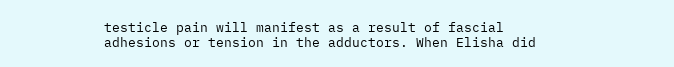testicle pain will manifest as a result of fascial adhesions or tension in the adductors. When Elisha did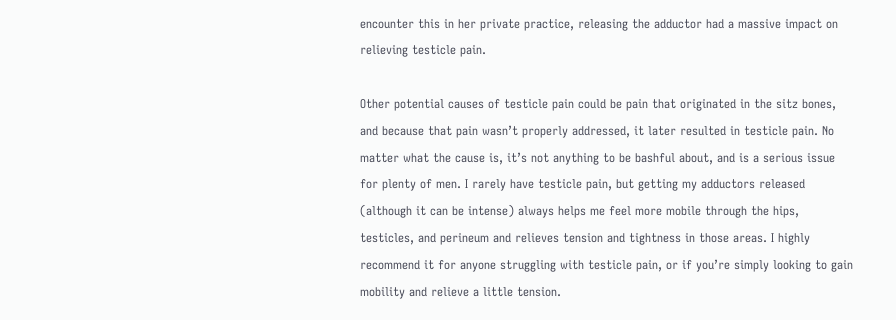encounter this in her private practice, releasing the adductor had a massive impact on relieving testicle pain.

Other potential causes of testicle pain could be pain that originated in the sitz bones, and because that pain wasn’t properly addressed, it later resulted in testicle pain. No matter what the cause is, it’s not anything to be bashful about, and is a serious issue for plenty of men. I rarely have testicle pain, but getting my adductors released (although it can be intense) always helps me feel more mobile through the hips, testicles, and perineum and relieves tension and tightness in those areas. I highly recommend it for anyone struggling with testicle pain, or if you’re simply looking to gain mobility and relieve a little tension.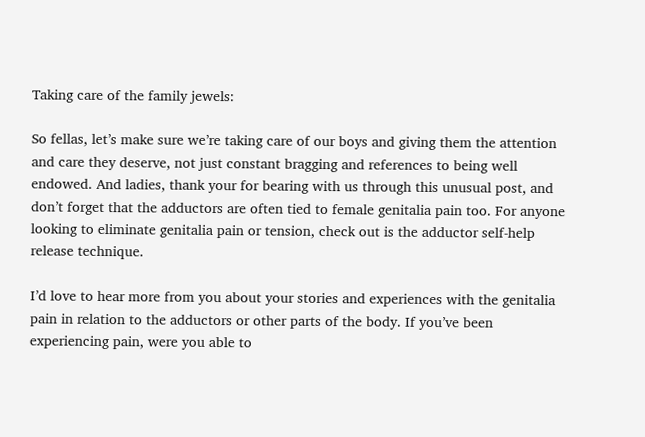Taking care of the family jewels:

So fellas, let’s make sure we’re taking care of our boys and giving them the attention and care they deserve, not just constant bragging and references to being well endowed. And ladies, thank your for bearing with us through this unusual post, and don’t forget that the adductors are often tied to female genitalia pain too. For anyone looking to eliminate genitalia pain or tension, check out is the adductor self-help release technique.

I’d love to hear more from you about your stories and experiences with the genitalia pain in relation to the adductors or other parts of the body. If you’ve been experiencing pain, were you able to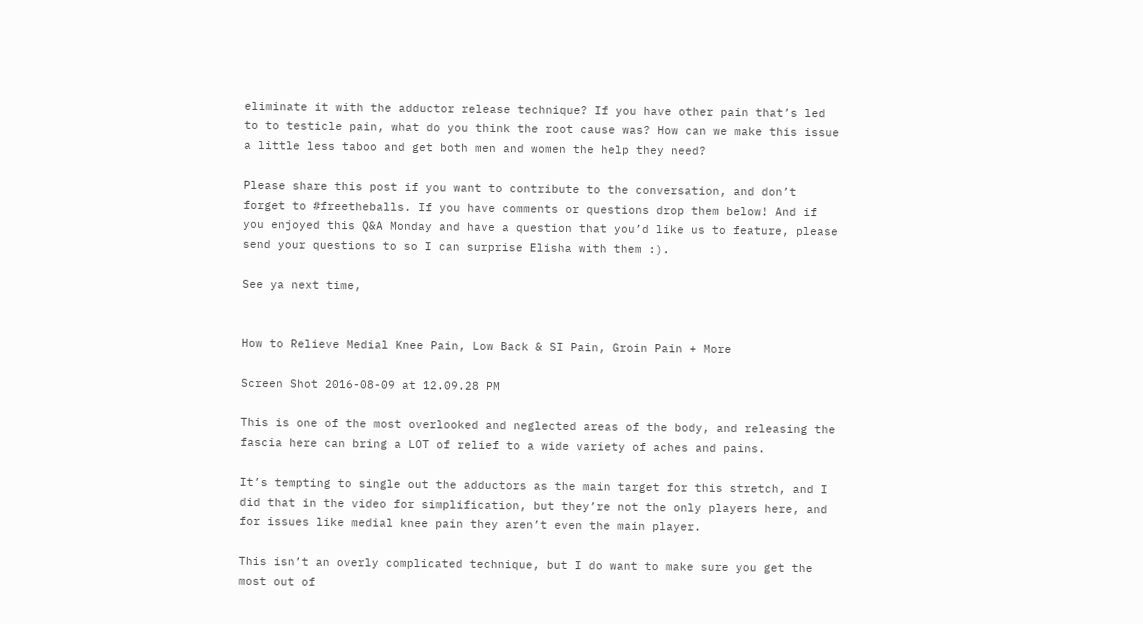eliminate it with the adductor release technique? If you have other pain that’s led to to testicle pain, what do you think the root cause was? How can we make this issue a little less taboo and get both men and women the help they need?

Please share this post if you want to contribute to the conversation, and don’t forget to #freetheballs. If you have comments or questions drop them below! And if you enjoyed this Q&A Monday and have a question that you’d like us to feature, please send your questions to so I can surprise Elisha with them :).

See ya next time,


How to Relieve Medial Knee Pain, Low Back & SI Pain, Groin Pain + More

Screen Shot 2016-08-09 at 12.09.28 PM

This is one of the most overlooked and neglected areas of the body, and releasing the fascia here can bring a LOT of relief to a wide variety of aches and pains.

It’s tempting to single out the adductors as the main target for this stretch, and I did that in the video for simplification, but they’re not the only players here, and for issues like medial knee pain they aren’t even the main player.

This isn’t an overly complicated technique, but I do want to make sure you get the most out of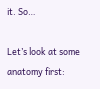it. So…

Let’s look at some anatomy first: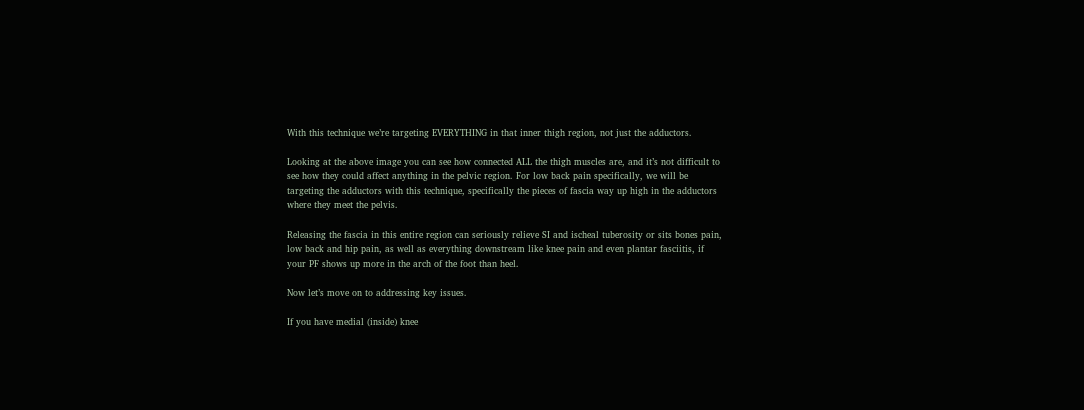With this technique we’re targeting EVERYTHING in that inner thigh region, not just the adductors.

Looking at the above image you can see how connected ALL the thigh muscles are, and it’s not difficult to see how they could affect anything in the pelvic region. For low back pain specifically, we will be targeting the adductors with this technique, specifically the pieces of fascia way up high in the adductors where they meet the pelvis.

Releasing the fascia in this entire region can seriously relieve SI and ischeal tuberosity or sits bones pain, low back and hip pain, as well as everything downstream like knee pain and even plantar fasciitis, if your PF shows up more in the arch of the foot than heel.

Now let’s move on to addressing key issues.

If you have medial (inside) knee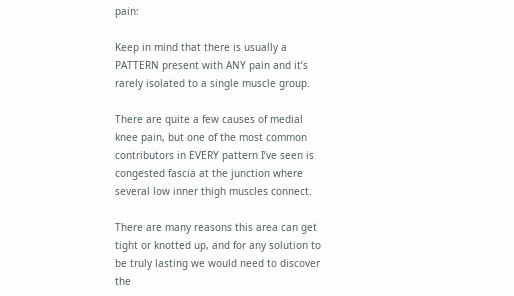pain:

Keep in mind that there is usually a PATTERN present with ANY pain and it’s rarely isolated to a single muscle group.

There are quite a few causes of medial knee pain, but one of the most common contributors in EVERY pattern I’ve seen is congested fascia at the junction where several low inner thigh muscles connect.

There are many reasons this area can get tight or knotted up, and for any solution to be truly lasting we would need to discover the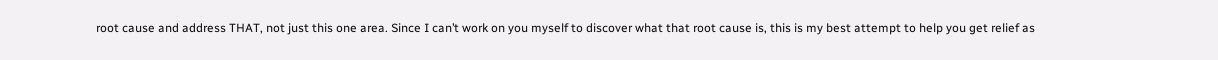root cause and address THAT, not just this one area. Since I can’t work on you myself to discover what that root cause is, this is my best attempt to help you get relief as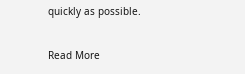quickly as possible.

Read More